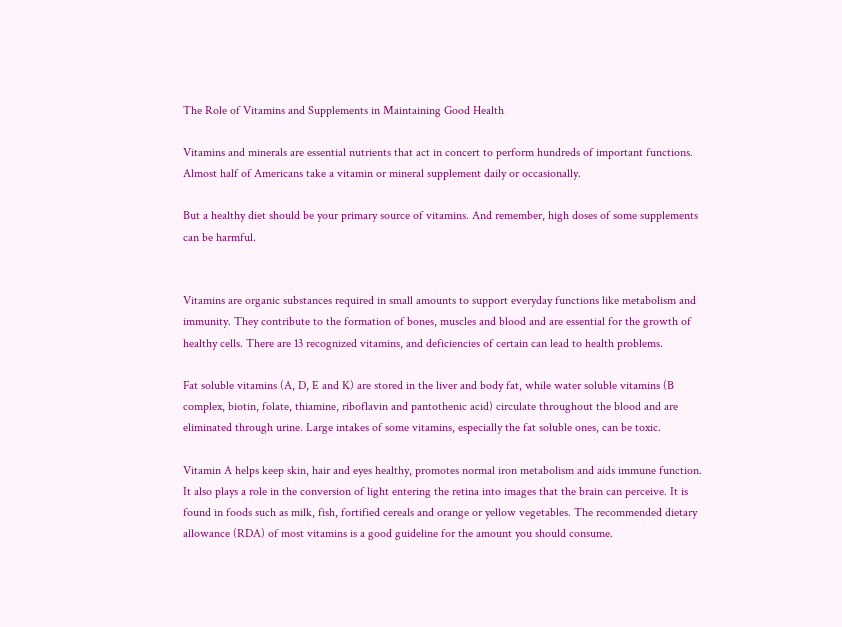The Role of Vitamins and Supplements in Maintaining Good Health

Vitamins and minerals are essential nutrients that act in concert to perform hundreds of important functions. Almost half of Americans take a vitamin or mineral supplement daily or occasionally.

But a healthy diet should be your primary source of vitamins. And remember, high doses of some supplements can be harmful.


Vitamins are organic substances required in small amounts to support everyday functions like metabolism and immunity. They contribute to the formation of bones, muscles and blood and are essential for the growth of healthy cells. There are 13 recognized vitamins, and deficiencies of certain can lead to health problems.

Fat soluble vitamins (A, D, E and K) are stored in the liver and body fat, while water soluble vitamins (B complex, biotin, folate, thiamine, riboflavin and pantothenic acid) circulate throughout the blood and are eliminated through urine. Large intakes of some vitamins, especially the fat soluble ones, can be toxic.

Vitamin A helps keep skin, hair and eyes healthy, promotes normal iron metabolism and aids immune function. It also plays a role in the conversion of light entering the retina into images that the brain can perceive. It is found in foods such as milk, fish, fortified cereals and orange or yellow vegetables. The recommended dietary allowance (RDA) of most vitamins is a good guideline for the amount you should consume.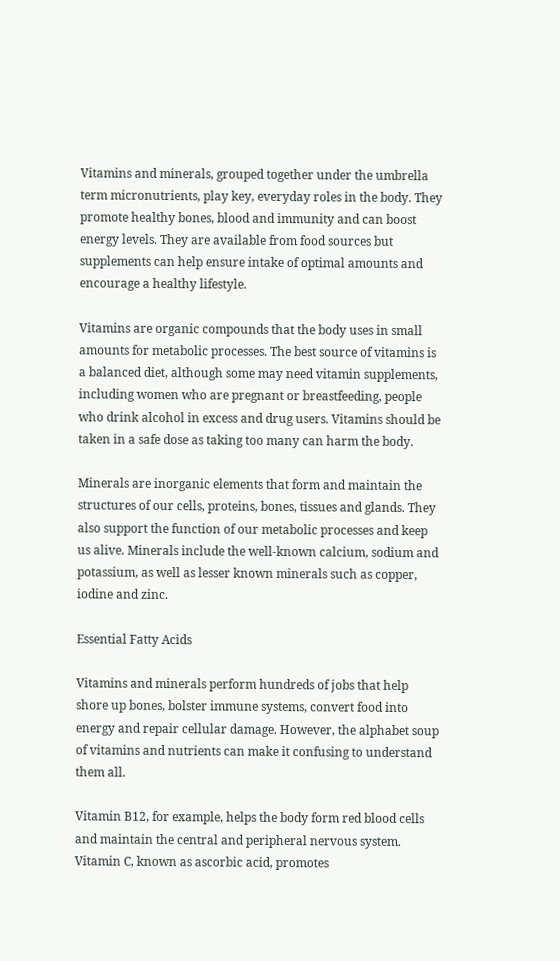Vitamins and minerals, grouped together under the umbrella term micronutrients, play key, everyday roles in the body. They promote healthy bones, blood and immunity and can boost energy levels. They are available from food sources but supplements can help ensure intake of optimal amounts and encourage a healthy lifestyle.

Vitamins are organic compounds that the body uses in small amounts for metabolic processes. The best source of vitamins is a balanced diet, although some may need vitamin supplements, including women who are pregnant or breastfeeding, people who drink alcohol in excess and drug users. Vitamins should be taken in a safe dose as taking too many can harm the body.

Minerals are inorganic elements that form and maintain the structures of our cells, proteins, bones, tissues and glands. They also support the function of our metabolic processes and keep us alive. Minerals include the well-known calcium, sodium and potassium, as well as lesser known minerals such as copper, iodine and zinc.

Essential Fatty Acids

Vitamins and minerals perform hundreds of jobs that help shore up bones, bolster immune systems, convert food into energy and repair cellular damage. However, the alphabet soup of vitamins and nutrients can make it confusing to understand them all.

Vitamin B12, for example, helps the body form red blood cells and maintain the central and peripheral nervous system. Vitamin C, known as ascorbic acid, promotes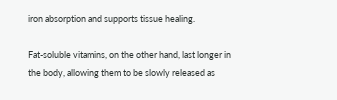iron absorption and supports tissue healing.

Fat-soluble vitamins, on the other hand, last longer in the body, allowing them to be slowly released as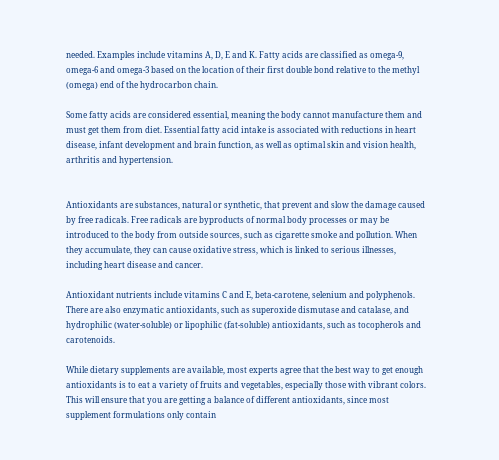needed. Examples include vitamins A, D, E and K. Fatty acids are classified as omega-9, omega-6 and omega-3 based on the location of their first double bond relative to the methyl (omega) end of the hydrocarbon chain.

Some fatty acids are considered essential, meaning the body cannot manufacture them and must get them from diet. Essential fatty acid intake is associated with reductions in heart disease, infant development and brain function, as well as optimal skin and vision health, arthritis and hypertension.


Antioxidants are substances, natural or synthetic, that prevent and slow the damage caused by free radicals. Free radicals are byproducts of normal body processes or may be introduced to the body from outside sources, such as cigarette smoke and pollution. When they accumulate, they can cause oxidative stress, which is linked to serious illnesses, including heart disease and cancer.

Antioxidant nutrients include vitamins C and E, beta-carotene, selenium and polyphenols. There are also enzymatic antioxidants, such as superoxide dismutase and catalase, and hydrophilic (water-soluble) or lipophilic (fat-soluble) antioxidants, such as tocopherols and carotenoids.

While dietary supplements are available, most experts agree that the best way to get enough antioxidants is to eat a variety of fruits and vegetables, especially those with vibrant colors. This will ensure that you are getting a balance of different antioxidants, since most supplement formulations only contain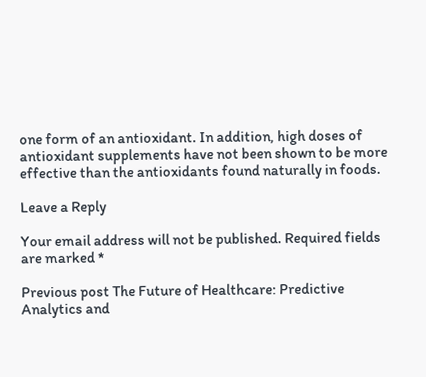one form of an antioxidant. In addition, high doses of antioxidant supplements have not been shown to be more effective than the antioxidants found naturally in foods.

Leave a Reply

Your email address will not be published. Required fields are marked *

Previous post The Future of Healthcare: Predictive Analytics and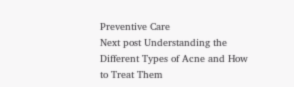Preventive Care
Next post Understanding the Different Types of Acne and How to Treat Them